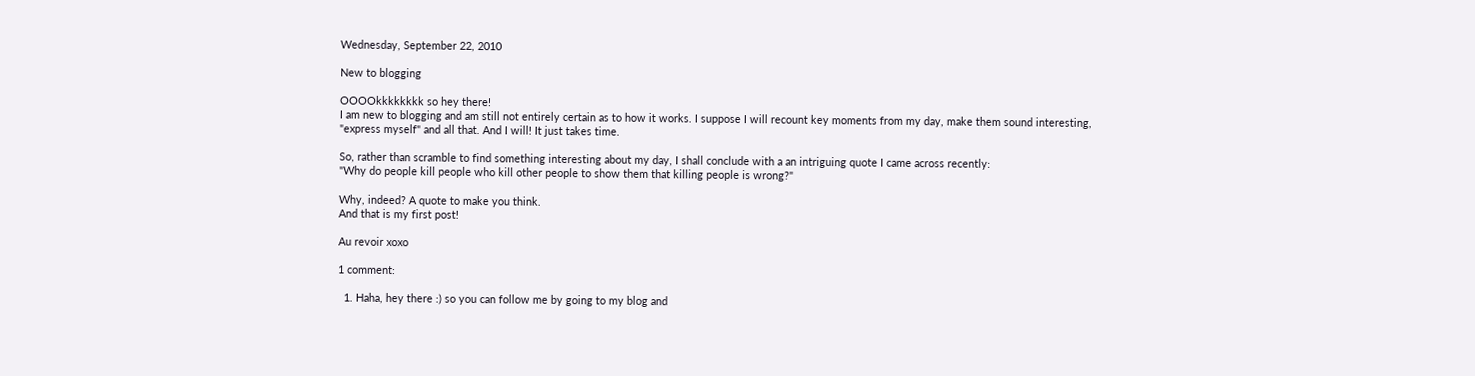Wednesday, September 22, 2010

New to blogging

OOOOkkkkkkkk so hey there!
I am new to blogging and am still not entirely certain as to how it works. I suppose I will recount key moments from my day, make them sound interesting, "express myself" and all that. And I will! It just takes time.

So, rather than scramble to find something interesting about my day, I shall conclude with a an intriguing quote I came across recently:
"Why do people kill people who kill other people to show them that killing people is wrong?"

Why, indeed? A quote to make you think.
And that is my first post!

Au revoir xoxo

1 comment:

  1. Haha, hey there :) so you can follow me by going to my blog and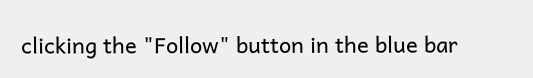clicking the "Follow" button in the blue bar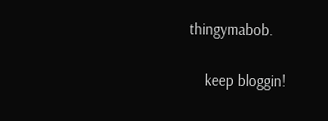thingymabob.

    keep bloggin!